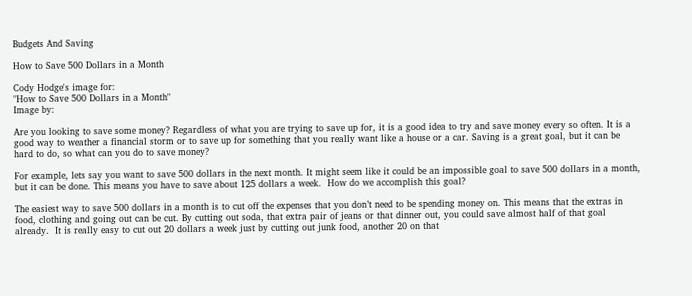Budgets And Saving

How to Save 500 Dollars in a Month

Cody Hodge's image for:
"How to Save 500 Dollars in a Month"
Image by:

Are you looking to save some money? Regardless of what you are trying to save up for, it is a good idea to try and save money every so often. It is a good way to weather a financial storm or to save up for something that you really want like a house or a car. Saving is a great goal, but it can be hard to do, so what can you do to save money?

For example, lets say you want to save 500 dollars in the next month. It might seem like it could be an impossible goal to save 500 dollars in a month, but it can be done. This means you have to save about 125 dollars a week.  How do we accomplish this goal?

The easiest way to save 500 dollars in a month is to cut off the expenses that you don’t need to be spending money on. This means that the extras in food, clothing and going out can be cut. By cutting out soda, that extra pair of jeans or that dinner out, you could save almost half of that goal already.  It is really easy to cut out 20 dollars a week just by cutting out junk food, another 20 on that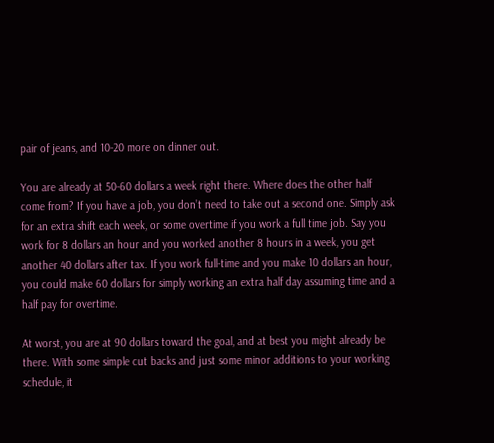pair of jeans, and 10-20 more on dinner out.

You are already at 50-60 dollars a week right there. Where does the other half come from? If you have a job, you don’t need to take out a second one. Simply ask for an extra shift each week, or some overtime if you work a full time job. Say you work for 8 dollars an hour and you worked another 8 hours in a week, you get another 40 dollars after tax. If you work full-time and you make 10 dollars an hour, you could make 60 dollars for simply working an extra half day assuming time and a half pay for overtime.

At worst, you are at 90 dollars toward the goal, and at best you might already be there. With some simple cut backs and just some minor additions to your working schedule, it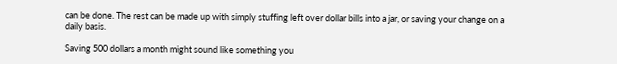can be done. The rest can be made up with simply stuffing left over dollar bills into a jar, or saving your change on a daily basis.

Saving 500 dollars a month might sound like something you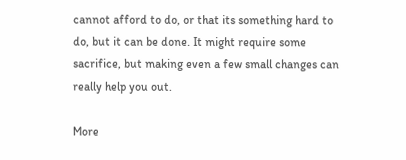cannot afford to do, or that its something hard to do, but it can be done. It might require some sacrifice, but making even a few small changes can really help you out.

More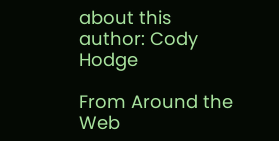about this author: Cody Hodge

From Around the Web